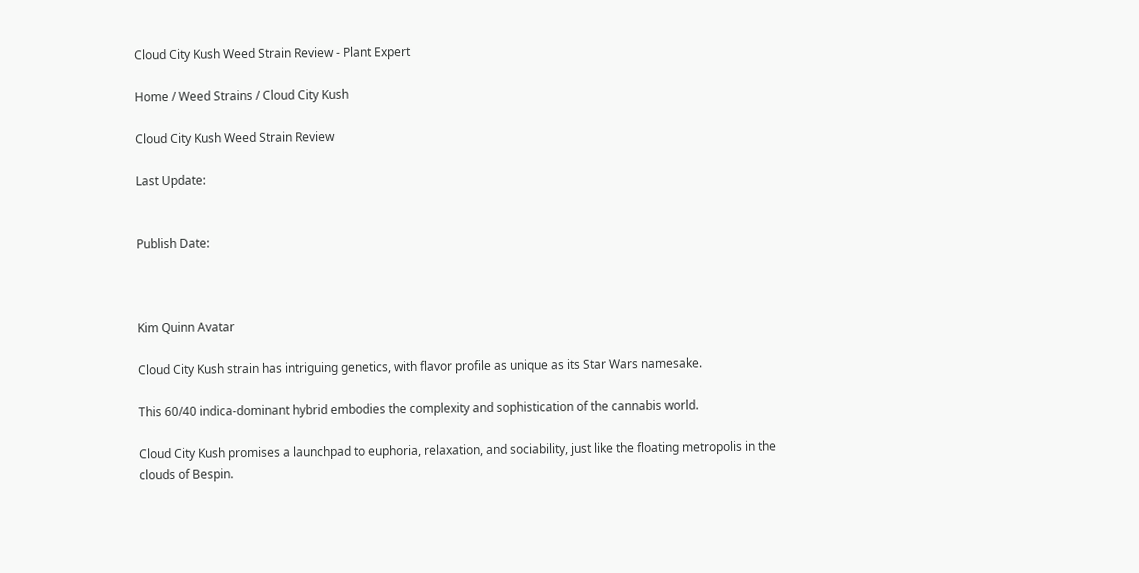Cloud City Kush Weed Strain Review - Plant Expert

Home / Weed Strains / Cloud City Kush

Cloud City Kush Weed Strain Review

Last Update:


Publish Date:



Kim Quinn Avatar

Cloud City Kush strain has intriguing genetics, with flavor profile as unique as its Star Wars namesake.

This 60/40 indica-dominant hybrid embodies the complexity and sophistication of the cannabis world.

Cloud City Kush promises a launchpad to euphoria, relaxation, and sociability, just like the floating metropolis in the clouds of Bespin.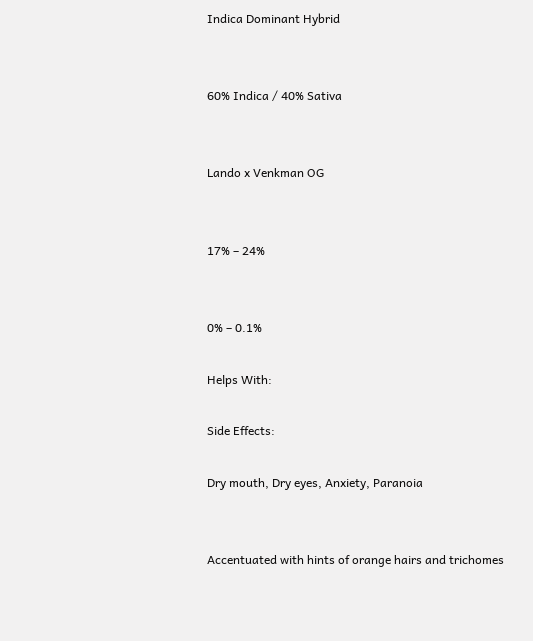Indica Dominant Hybrid


60% Indica / 40% Sativa


Lando x Venkman OG


17% – 24%


0% – 0.1%

Helps With:

Side Effects:

Dry mouth, Dry eyes, Anxiety, Paranoia


Accentuated with hints of orange hairs and trichomes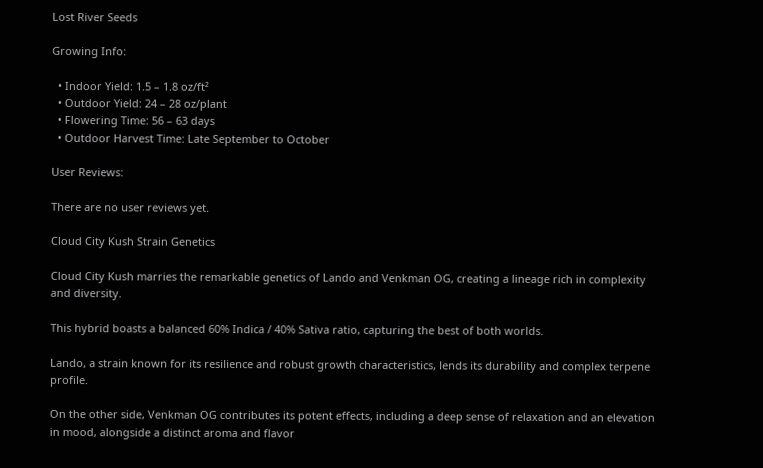Lost River Seeds

Growing Info:

  • Indoor Yield: 1.5 – 1.8 oz/ft²
  • Outdoor Yield: 24 – 28 oz/plant
  • Flowering Time: 56 – 63 days
  • Outdoor Harvest Time: Late September to October

User Reviews:

There are no user reviews yet.

Cloud City Kush Strain Genetics

Cloud City Kush marries the remarkable genetics of Lando and Venkman OG, creating a lineage rich in complexity and diversity.

This hybrid boasts a balanced 60% Indica / 40% Sativa ratio, capturing the best of both worlds.

Lando, a strain known for its resilience and robust growth characteristics, lends its durability and complex terpene profile.

On the other side, Venkman OG contributes its potent effects, including a deep sense of relaxation and an elevation in mood, alongside a distinct aroma and flavor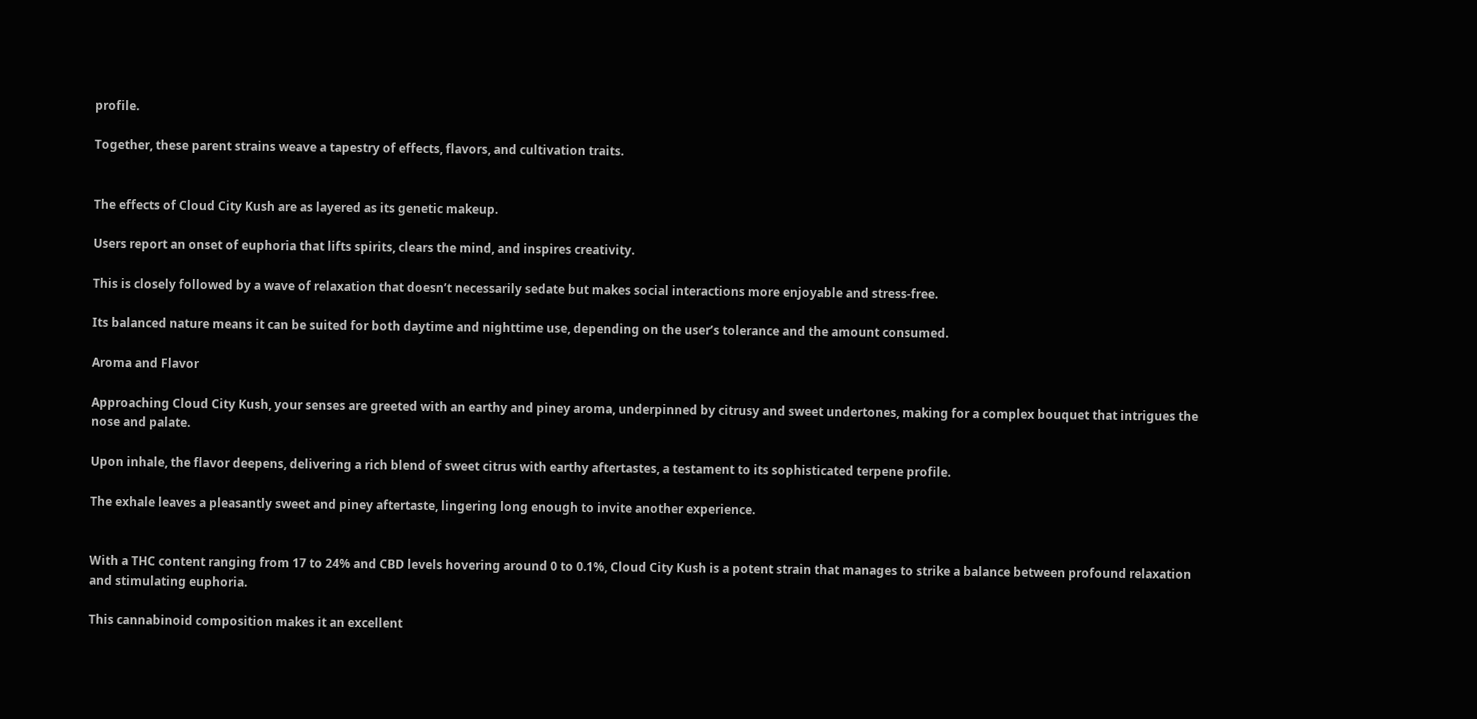profile.

Together, these parent strains weave a tapestry of effects, flavors, and cultivation traits.


The effects of Cloud City Kush are as layered as its genetic makeup.

Users report an onset of euphoria that lifts spirits, clears the mind, and inspires creativity.

This is closely followed by a wave of relaxation that doesn’t necessarily sedate but makes social interactions more enjoyable and stress-free.

Its balanced nature means it can be suited for both daytime and nighttime use, depending on the user’s tolerance and the amount consumed.

Aroma and Flavor

Approaching Cloud City Kush, your senses are greeted with an earthy and piney aroma, underpinned by citrusy and sweet undertones, making for a complex bouquet that intrigues the nose and palate.

Upon inhale, the flavor deepens, delivering a rich blend of sweet citrus with earthy aftertastes, a testament to its sophisticated terpene profile.

The exhale leaves a pleasantly sweet and piney aftertaste, lingering long enough to invite another experience.


With a THC content ranging from 17 to 24% and CBD levels hovering around 0 to 0.1%, Cloud City Kush is a potent strain that manages to strike a balance between profound relaxation and stimulating euphoria.

This cannabinoid composition makes it an excellent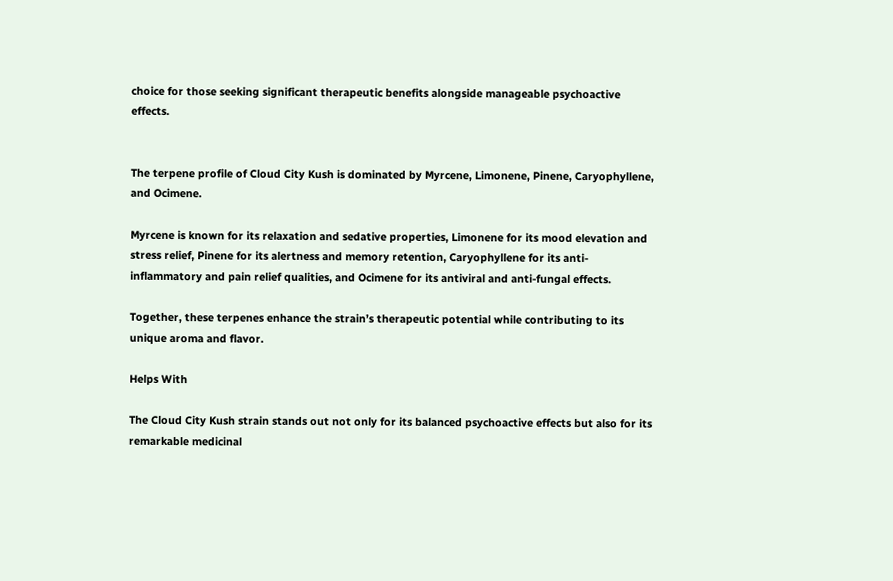choice for those seeking significant therapeutic benefits alongside manageable psychoactive effects.


The terpene profile of Cloud City Kush is dominated by Myrcene, Limonene, Pinene, Caryophyllene, and Ocimene.

Myrcene is known for its relaxation and sedative properties, Limonene for its mood elevation and stress relief, Pinene for its alertness and memory retention, Caryophyllene for its anti-inflammatory and pain relief qualities, and Ocimene for its antiviral and anti-fungal effects.

Together, these terpenes enhance the strain’s therapeutic potential while contributing to its unique aroma and flavor.

Helps With

The Cloud City Kush strain stands out not only for its balanced psychoactive effects but also for its remarkable medicinal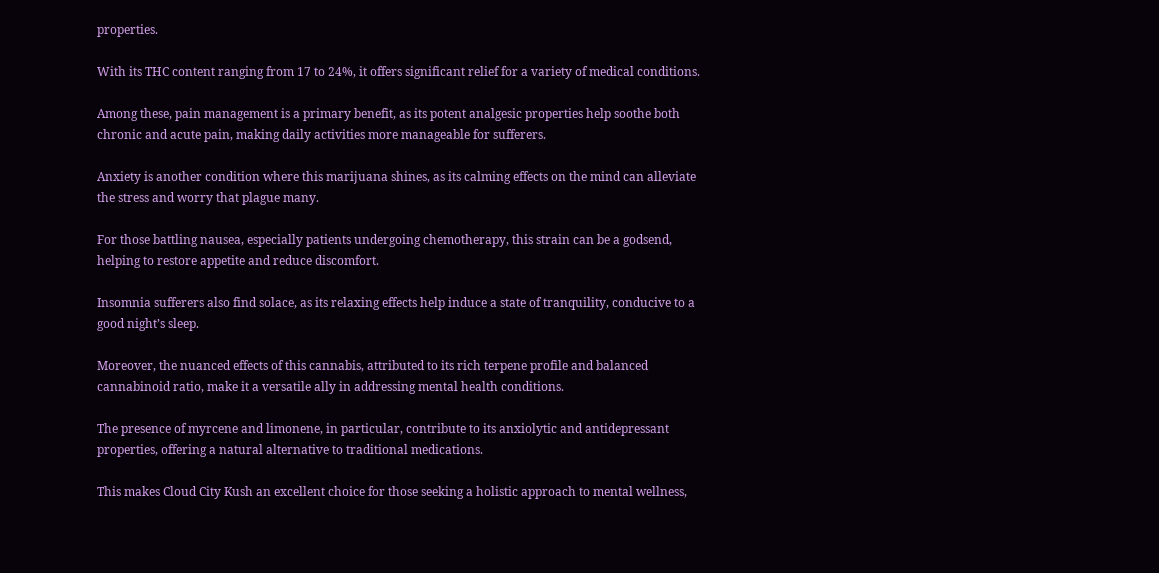properties.

With its THC content ranging from 17 to 24%, it offers significant relief for a variety of medical conditions.

Among these, pain management is a primary benefit, as its potent analgesic properties help soothe both chronic and acute pain, making daily activities more manageable for sufferers.

Anxiety is another condition where this marijuana shines, as its calming effects on the mind can alleviate the stress and worry that plague many.

For those battling nausea, especially patients undergoing chemotherapy, this strain can be a godsend, helping to restore appetite and reduce discomfort.

Insomnia sufferers also find solace, as its relaxing effects help induce a state of tranquility, conducive to a good night’s sleep.

Moreover, the nuanced effects of this cannabis, attributed to its rich terpene profile and balanced cannabinoid ratio, make it a versatile ally in addressing mental health conditions.

The presence of myrcene and limonene, in particular, contribute to its anxiolytic and antidepressant properties, offering a natural alternative to traditional medications.

This makes Cloud City Kush an excellent choice for those seeking a holistic approach to mental wellness,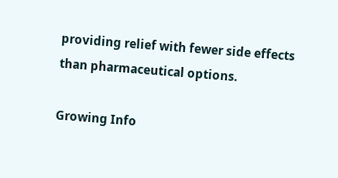providing relief with fewer side effects than pharmaceutical options.

Growing Info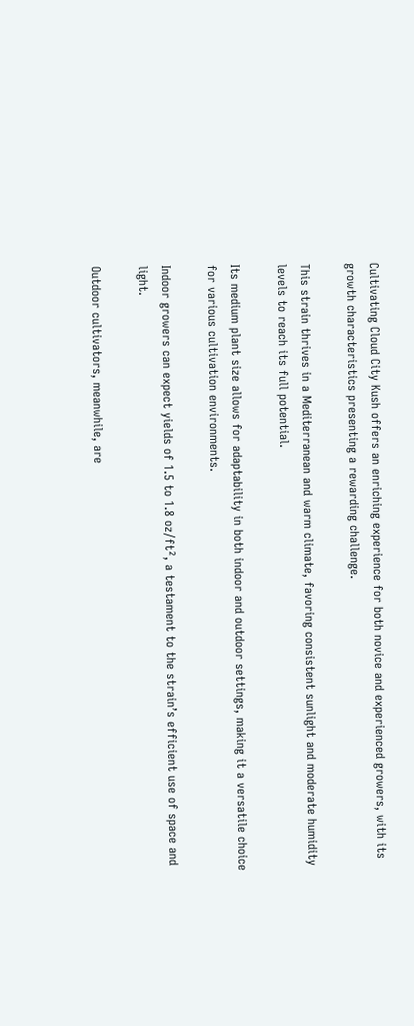Cultivating Cloud City Kush offers an enriching experience for both novice and experienced growers, with its growth characteristics presenting a rewarding challenge.

This strain thrives in a Mediterranean and warm climate, favoring consistent sunlight and moderate humidity levels to reach its full potential.

Its medium plant size allows for adaptability in both indoor and outdoor settings, making it a versatile choice for various cultivation environments.

Indoor growers can expect yields of 1.5 to 1.8 oz/ft², a testament to the strain’s efficient use of space and light.

Outdoor cultivators, meanwhile, are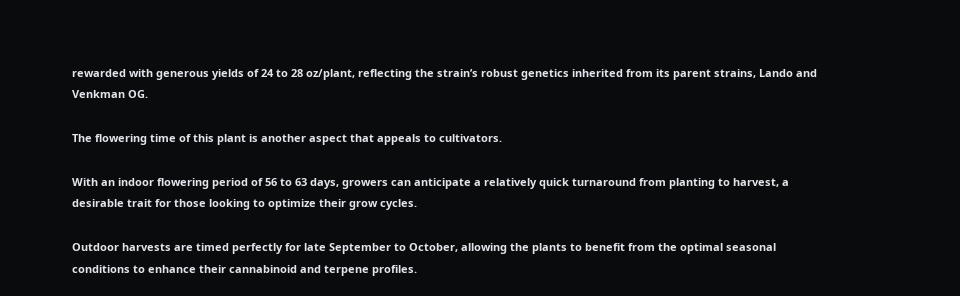rewarded with generous yields of 24 to 28 oz/plant, reflecting the strain’s robust genetics inherited from its parent strains, Lando and Venkman OG.

The flowering time of this plant is another aspect that appeals to cultivators.

With an indoor flowering period of 56 to 63 days, growers can anticipate a relatively quick turnaround from planting to harvest, a desirable trait for those looking to optimize their grow cycles.

Outdoor harvests are timed perfectly for late September to October, allowing the plants to benefit from the optimal seasonal conditions to enhance their cannabinoid and terpene profiles.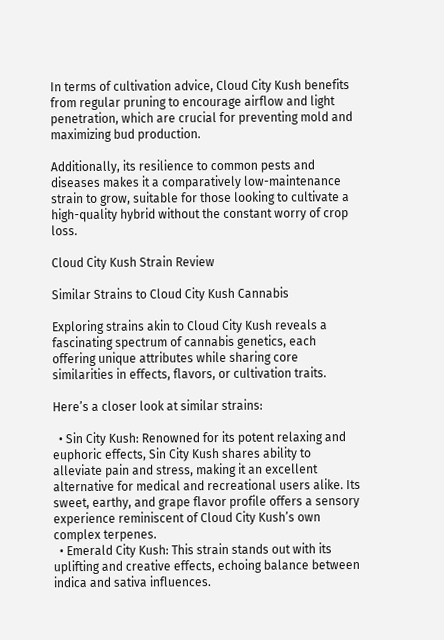In terms of cultivation advice, Cloud City Kush benefits from regular pruning to encourage airflow and light penetration, which are crucial for preventing mold and maximizing bud production.

Additionally, its resilience to common pests and diseases makes it a comparatively low-maintenance strain to grow, suitable for those looking to cultivate a high-quality hybrid without the constant worry of crop loss.

Cloud City Kush Strain Review

Similar Strains to Cloud City Kush Cannabis

Exploring strains akin to Cloud City Kush reveals a fascinating spectrum of cannabis genetics, each offering unique attributes while sharing core similarities in effects, flavors, or cultivation traits.

Here’s a closer look at similar strains:

  • Sin City Kush: Renowned for its potent relaxing and euphoric effects, Sin City Kush shares ability to alleviate pain and stress, making it an excellent alternative for medical and recreational users alike. Its sweet, earthy, and grape flavor profile offers a sensory experience reminiscent of Cloud City Kush’s own complex terpenes.
  • Emerald City Kush: This strain stands out with its uplifting and creative effects, echoing balance between indica and sativa influences.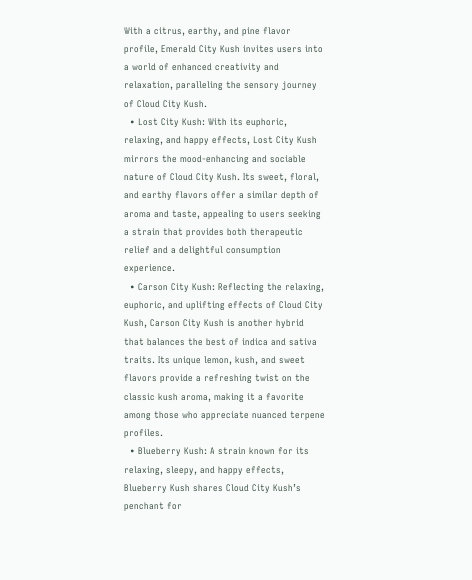With a citrus, earthy, and pine flavor profile, Emerald City Kush invites users into a world of enhanced creativity and relaxation, paralleling the sensory journey of Cloud City Kush.
  • Lost City Kush: With its euphoric, relaxing, and happy effects, Lost City Kush mirrors the mood-enhancing and sociable nature of Cloud City Kush. Its sweet, floral, and earthy flavors offer a similar depth of aroma and taste, appealing to users seeking a strain that provides both therapeutic relief and a delightful consumption experience.
  • Carson City Kush: Reflecting the relaxing, euphoric, and uplifting effects of Cloud City Kush, Carson City Kush is another hybrid that balances the best of indica and sativa traits. Its unique lemon, kush, and sweet flavors provide a refreshing twist on the classic kush aroma, making it a favorite among those who appreciate nuanced terpene profiles.
  • Blueberry Kush: A strain known for its relaxing, sleepy, and happy effects, Blueberry Kush shares Cloud City Kush’s penchant for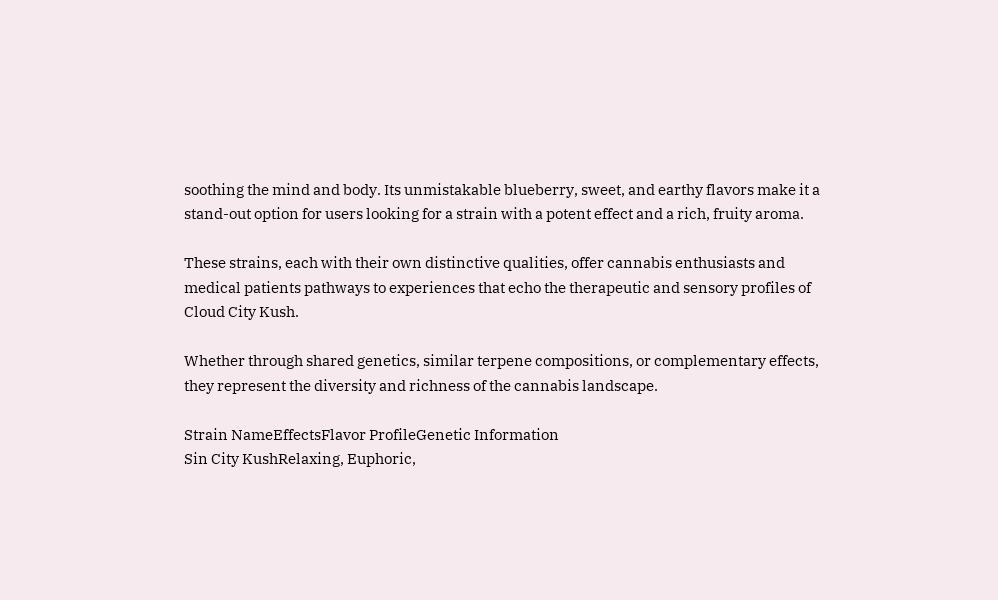soothing the mind and body. Its unmistakable blueberry, sweet, and earthy flavors make it a stand-out option for users looking for a strain with a potent effect and a rich, fruity aroma.

These strains, each with their own distinctive qualities, offer cannabis enthusiasts and medical patients pathways to experiences that echo the therapeutic and sensory profiles of Cloud City Kush.

Whether through shared genetics, similar terpene compositions, or complementary effects, they represent the diversity and richness of the cannabis landscape.

Strain NameEffectsFlavor ProfileGenetic Information
Sin City KushRelaxing, Euphoric,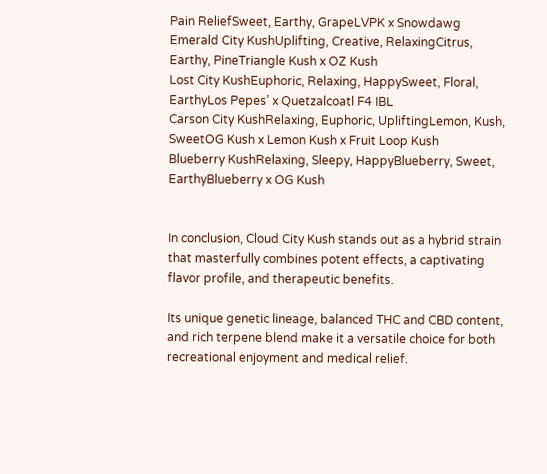Pain ReliefSweet, Earthy, GrapeLVPK x Snowdawg
Emerald City KushUplifting, Creative, RelaxingCitrus, Earthy, PineTriangle Kush x OZ Kush
Lost City KushEuphoric, Relaxing, HappySweet, Floral, EarthyLos Pepes’ x Quetzalcoatl F4 IBL
Carson City KushRelaxing, Euphoric, UpliftingLemon, Kush, SweetOG Kush x Lemon Kush x Fruit Loop Kush
Blueberry KushRelaxing, Sleepy, HappyBlueberry, Sweet, EarthyBlueberry x OG Kush


In conclusion, Cloud City Kush stands out as a hybrid strain that masterfully combines potent effects, a captivating flavor profile, and therapeutic benefits.

Its unique genetic lineage, balanced THC and CBD content, and rich terpene blend make it a versatile choice for both recreational enjoyment and medical relief.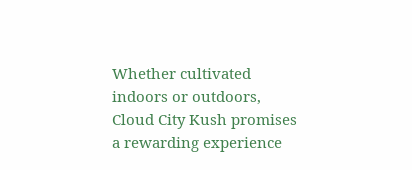Whether cultivated indoors or outdoors, Cloud City Kush promises a rewarding experience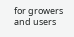for growers and users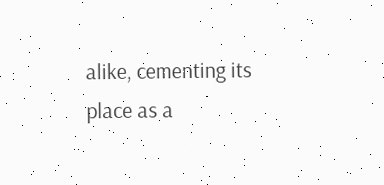alike, cementing its place as a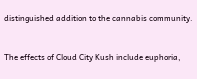distinguished addition to the cannabis community.


The effects of Cloud City Kush include euphoria,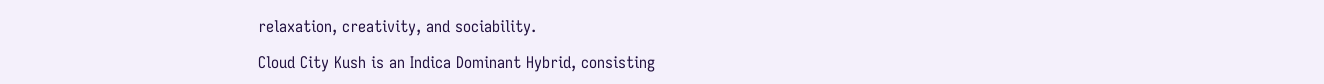relaxation, creativity, and sociability.

Cloud City Kush is an Indica Dominant Hybrid, consisting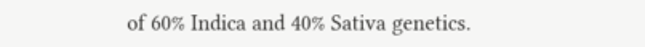of 60% Indica and 40% Sativa genetics.